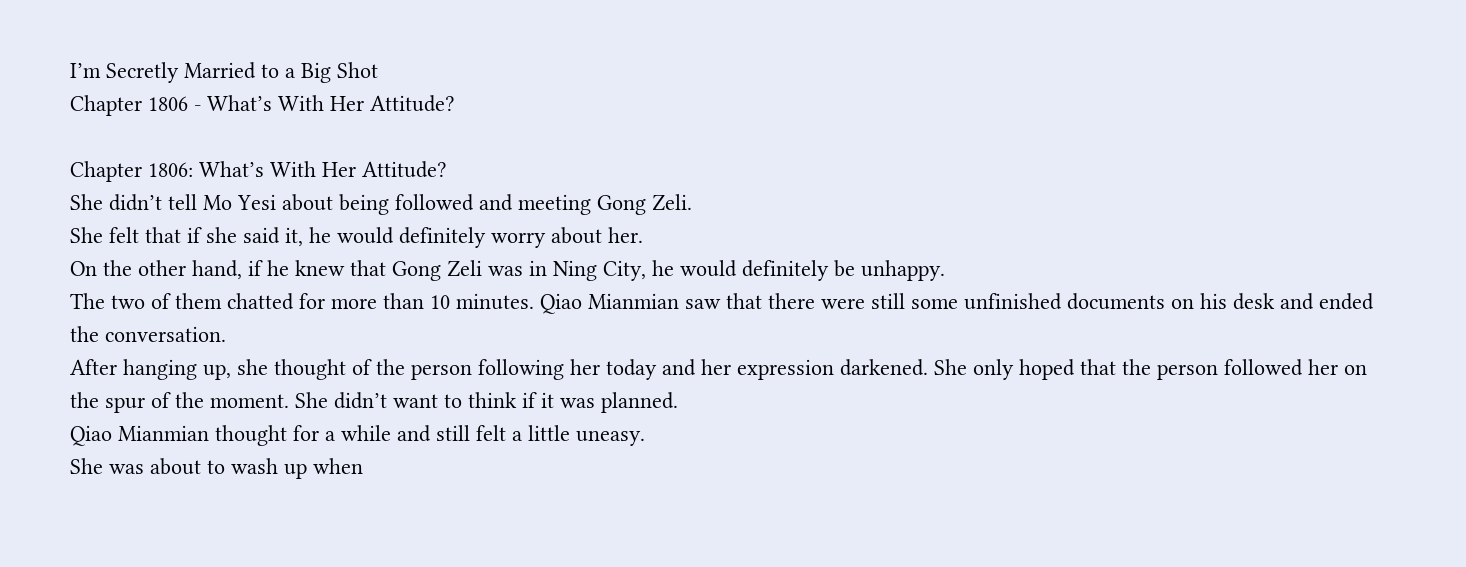I’m Secretly Married to a Big Shot
Chapter 1806 - What’s With Her Attitude?

Chapter 1806: What’s With Her Attitude?
She didn’t tell Mo Yesi about being followed and meeting Gong Zeli.
She felt that if she said it, he would definitely worry about her.
On the other hand, if he knew that Gong Zeli was in Ning City, he would definitely be unhappy.
The two of them chatted for more than 10 minutes. Qiao Mianmian saw that there were still some unfinished documents on his desk and ended the conversation.
After hanging up, she thought of the person following her today and her expression darkened. She only hoped that the person followed her on the spur of the moment. She didn’t want to think if it was planned.
Qiao Mianmian thought for a while and still felt a little uneasy.
She was about to wash up when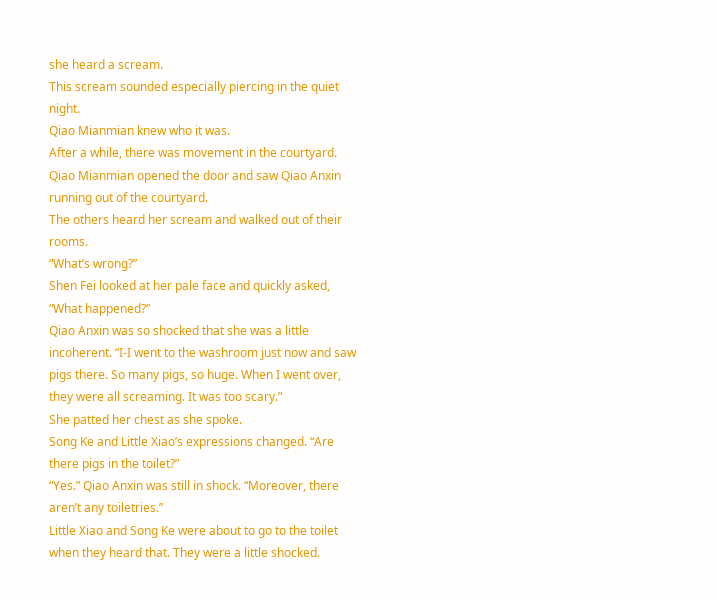she heard a scream.
This scream sounded especially piercing in the quiet night.
Qiao Mianmian knew who it was.
After a while, there was movement in the courtyard.
Qiao Mianmian opened the door and saw Qiao Anxin running out of the courtyard.
The others heard her scream and walked out of their rooms.
“What’s wrong?”
Shen Fei looked at her pale face and quickly asked, “What happened?”
Qiao Anxin was so shocked that she was a little incoherent. “I-I went to the washroom just now and saw pigs there. So many pigs, so huge. When I went over, they were all screaming. It was too scary.”
She patted her chest as she spoke.
Song Ke and Little Xiao’s expressions changed. “Are there pigs in the toilet?”
“Yes.” Qiao Anxin was still in shock. “Moreover, there aren’t any toiletries.”
Little Xiao and Song Ke were about to go to the toilet when they heard that. They were a little shocked.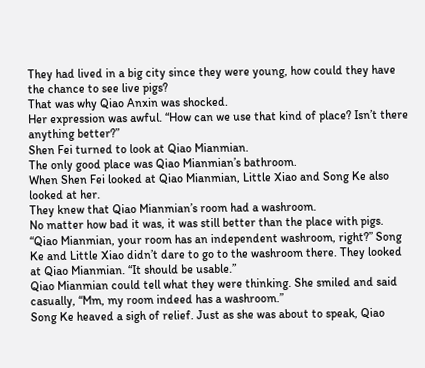They had lived in a big city since they were young, how could they have the chance to see live pigs?
That was why Qiao Anxin was shocked.
Her expression was awful. “How can we use that kind of place? Isn’t there anything better?”
Shen Fei turned to look at Qiao Mianmian.
The only good place was Qiao Mianmian’s bathroom.
When Shen Fei looked at Qiao Mianmian, Little Xiao and Song Ke also looked at her.
They knew that Qiao Mianmian’s room had a washroom.
No matter how bad it was, it was still better than the place with pigs.
“Qiao Mianmian, your room has an independent washroom, right?” Song Ke and Little Xiao didn’t dare to go to the washroom there. They looked at Qiao Mianmian. “It should be usable.”
Qiao Mianmian could tell what they were thinking. She smiled and said casually, “Mm, my room indeed has a washroom.”
Song Ke heaved a sigh of relief. Just as she was about to speak, Qiao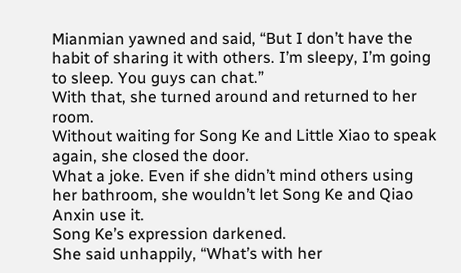Mianmian yawned and said, “But I don’t have the habit of sharing it with others. I’m sleepy, I’m going to sleep. You guys can chat.”
With that, she turned around and returned to her room.
Without waiting for Song Ke and Little Xiao to speak again, she closed the door.
What a joke. Even if she didn’t mind others using her bathroom, she wouldn’t let Song Ke and Qiao Anxin use it.
Song Ke’s expression darkened.
She said unhappily, “What’s with her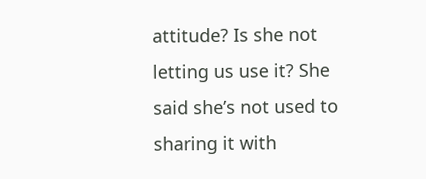attitude? Is she not letting us use it? She said she’s not used to sharing it with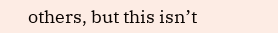others, but this isn’t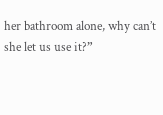her bathroom alone, why can’t she let us use it?”